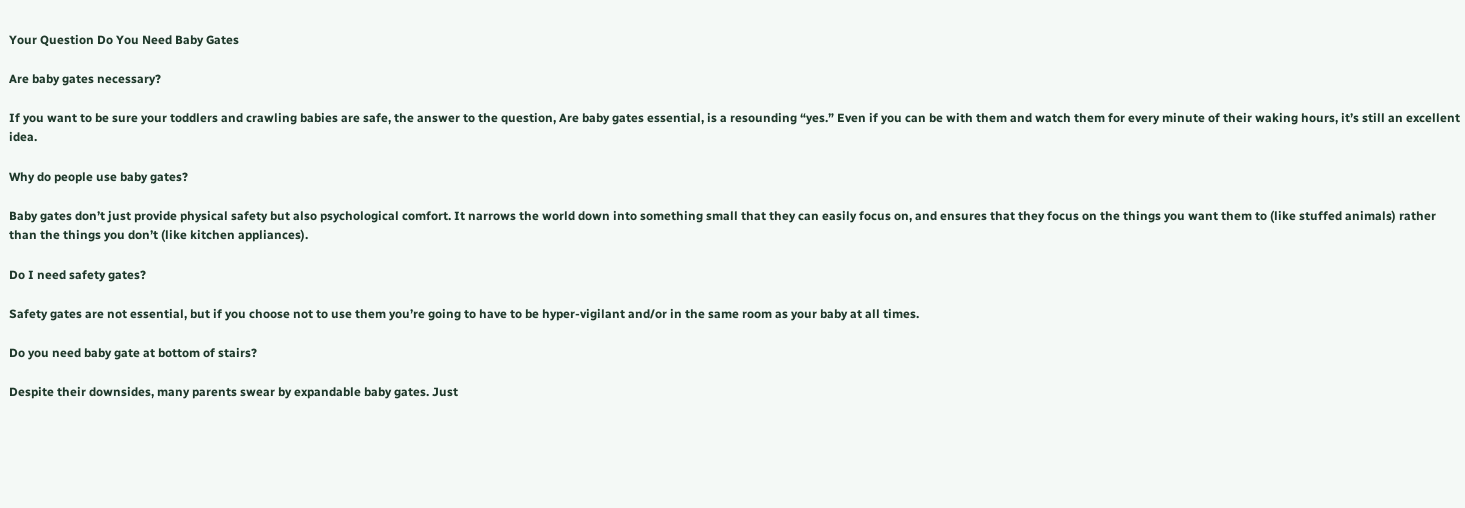Your Question Do You Need Baby Gates

Are baby gates necessary?

If you want to be sure your toddlers and crawling babies are safe, the answer to the question, Are baby gates essential, is a resounding “yes.” Even if you can be with them and watch them for every minute of their waking hours, it’s still an excellent idea.

Why do people use baby gates?

Baby gates don’t just provide physical safety but also psychological comfort. It narrows the world down into something small that they can easily focus on, and ensures that they focus on the things you want them to (like stuffed animals) rather than the things you don’t (like kitchen appliances).

Do I need safety gates?

Safety gates are not essential, but if you choose not to use them you’re going to have to be hyper-vigilant and/or in the same room as your baby at all times.

Do you need baby gate at bottom of stairs?

Despite their downsides, many parents swear by expandable baby gates. Just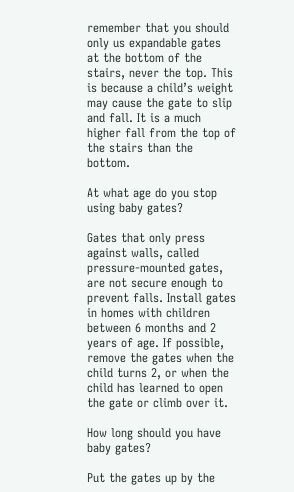remember that you should only us expandable gates at the bottom of the stairs, never the top. This is because a child’s weight may cause the gate to slip and fall. It is a much higher fall from the top of the stairs than the bottom.

At what age do you stop using baby gates?

Gates that only press against walls, called pressure-mounted gates, are not secure enough to prevent falls. Install gates in homes with children between 6 months and 2 years of age. If possible, remove the gates when the child turns 2, or when the child has learned to open the gate or climb over it.

How long should you have baby gates?

Put the gates up by the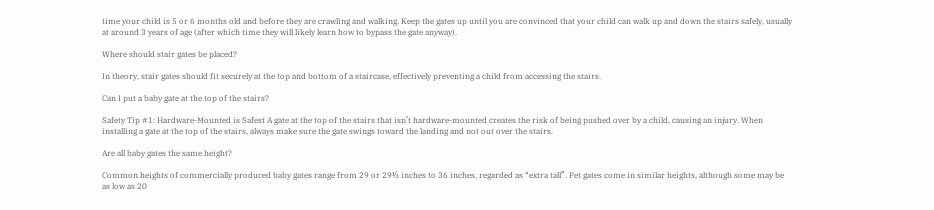time your child is 5 or 6 months old and before they are crawling and walking. Keep the gates up until you are convinced that your child can walk up and down the stairs safely, usually at around 3 years of age (after which time they will likely learn how to bypass the gate anyway).

Where should stair gates be placed?

In theory, stair gates should fit securely at the top and bottom of a staircase, effectively preventing a child from accessing the stairs.

Can I put a baby gate at the top of the stairs?

Safety Tip #1: Hardware-Mounted is Safest A gate at the top of the stairs that isn’t hardware-mounted creates the risk of being pushed over by a child, causing an injury. When installing a gate at the top of the stairs, always make sure the gate swings toward the landing and not out over the stairs.

Are all baby gates the same height?

Common heights of commercially produced baby gates range from 29 or 29½ inches to 36 inches, regarded as “extra tall”. Pet gates come in similar heights, although some may be as low as 20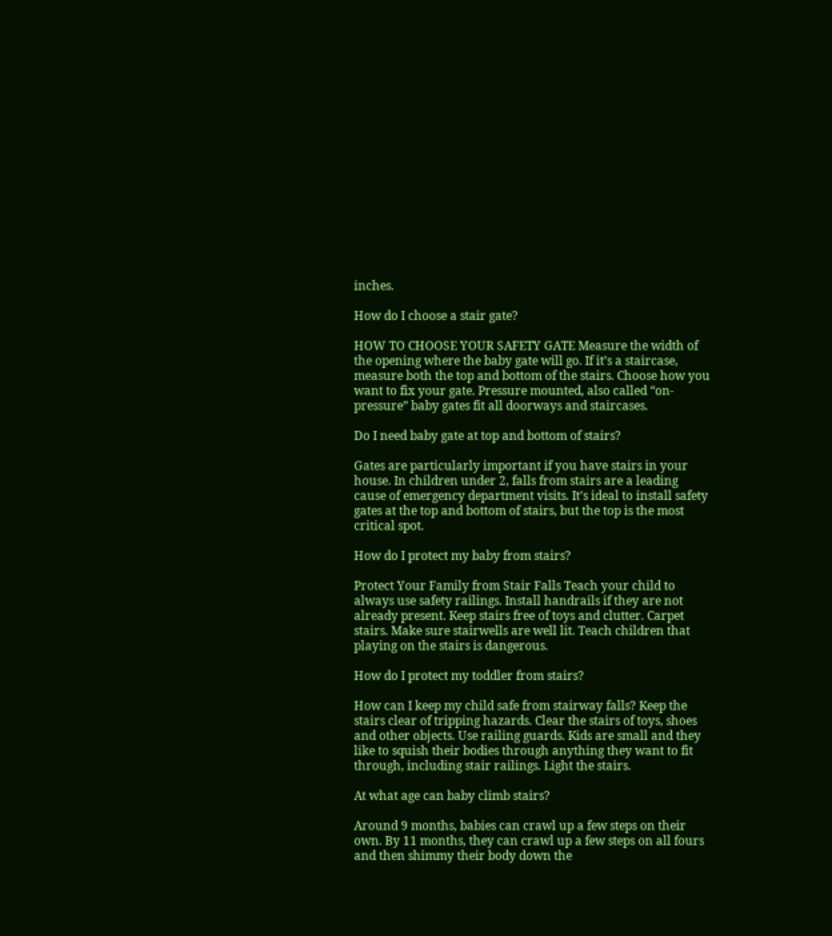inches.

How do I choose a stair gate?

HOW TO CHOOSE YOUR SAFETY GATE Measure the width of the opening where the baby gate will go. If it’s a staircase, measure both the top and bottom of the stairs. Choose how you want to fix your gate. Pressure mounted, also called “on-pressure” baby gates fit all doorways and staircases.

Do I need baby gate at top and bottom of stairs?

Gates are particularly important if you have stairs in your house. In children under 2, falls from stairs are a leading cause of emergency department visits. It’s ideal to install safety gates at the top and bottom of stairs, but the top is the most critical spot.

How do I protect my baby from stairs?

Protect Your Family from Stair Falls Teach your child to always use safety railings. Install handrails if they are not already present. Keep stairs free of toys and clutter. Carpet stairs. Make sure stairwells are well lit. Teach children that playing on the stairs is dangerous.

How do I protect my toddler from stairs?

How can I keep my child safe from stairway falls? Keep the stairs clear of tripping hazards. Clear the stairs of toys, shoes and other objects. Use railing guards. Kids are small and they like to squish their bodies through anything they want to fit through, including stair railings. Light the stairs.

At what age can baby climb stairs?

Around 9 months, babies can crawl up a few steps on their own. By 11 months, they can crawl up a few steps on all fours and then shimmy their body down the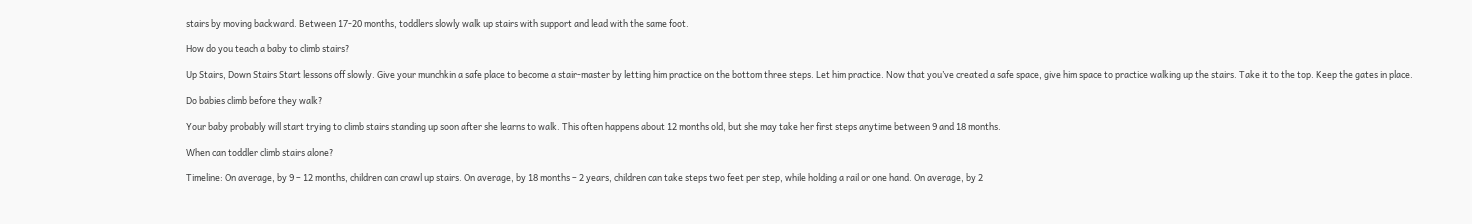stairs by moving backward. Between 17-20 months, toddlers slowly walk up stairs with support and lead with the same foot.

How do you teach a baby to climb stairs?

Up Stairs, Down Stairs Start lessons off slowly. Give your munchkin a safe place to become a stair-master by letting him practice on the bottom three steps. Let him practice. Now that you’ve created a safe space, give him space to practice walking up the stairs. Take it to the top. Keep the gates in place.

Do babies climb before they walk?

Your baby probably will start trying to climb stairs standing up soon after she learns to walk. This often happens about 12 months old, but she may take her first steps anytime between 9 and 18 months.

When can toddler climb stairs alone?

Timeline: On average, by 9 – 12 months, children can crawl up stairs. On average, by 18 months – 2 years, children can take steps two feet per step, while holding a rail or one hand. On average, by 2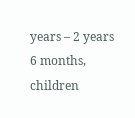years – 2 years 6 months, children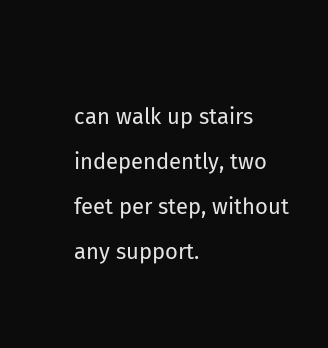can walk up stairs independently, two feet per step, without any support.